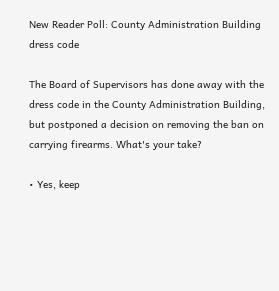New Reader Poll: County Administration Building dress code

The Board of Supervisors has done away with the dress code in the County Administration Building, but postponed a decision on removing the ban on carrying firearms. What's your take?

• Yes, keep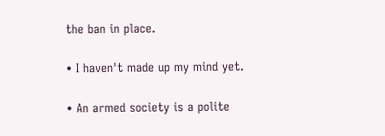the ban in place.

• I haven't made up my mind yet.

• An armed society is a polite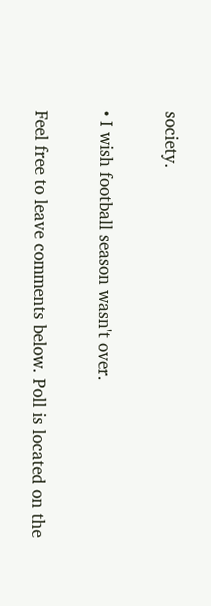society.

• I wish football season wasn't over.

Feel free to leave comments below. Poll is located on the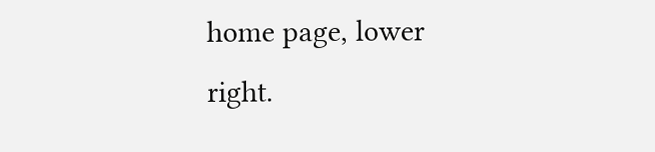home page, lower right.